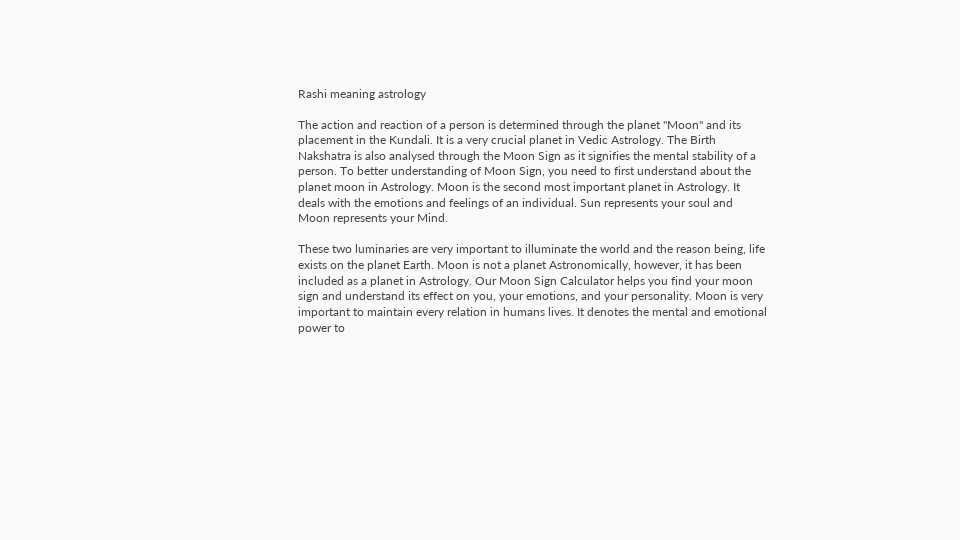Rashi meaning astrology

The action and reaction of a person is determined through the planet "Moon" and its placement in the Kundali. It is a very crucial planet in Vedic Astrology. The Birth Nakshatra is also analysed through the Moon Sign as it signifies the mental stability of a person. To better understanding of Moon Sign, you need to first understand about the planet moon in Astrology. Moon is the second most important planet in Astrology. It deals with the emotions and feelings of an individual. Sun represents your soul and Moon represents your Mind.

These two luminaries are very important to illuminate the world and the reason being, life exists on the planet Earth. Moon is not a planet Astronomically, however, it has been included as a planet in Astrology. Our Moon Sign Calculator helps you find your moon sign and understand its effect on you, your emotions, and your personality. Moon is very important to maintain every relation in humans lives. It denotes the mental and emotional power to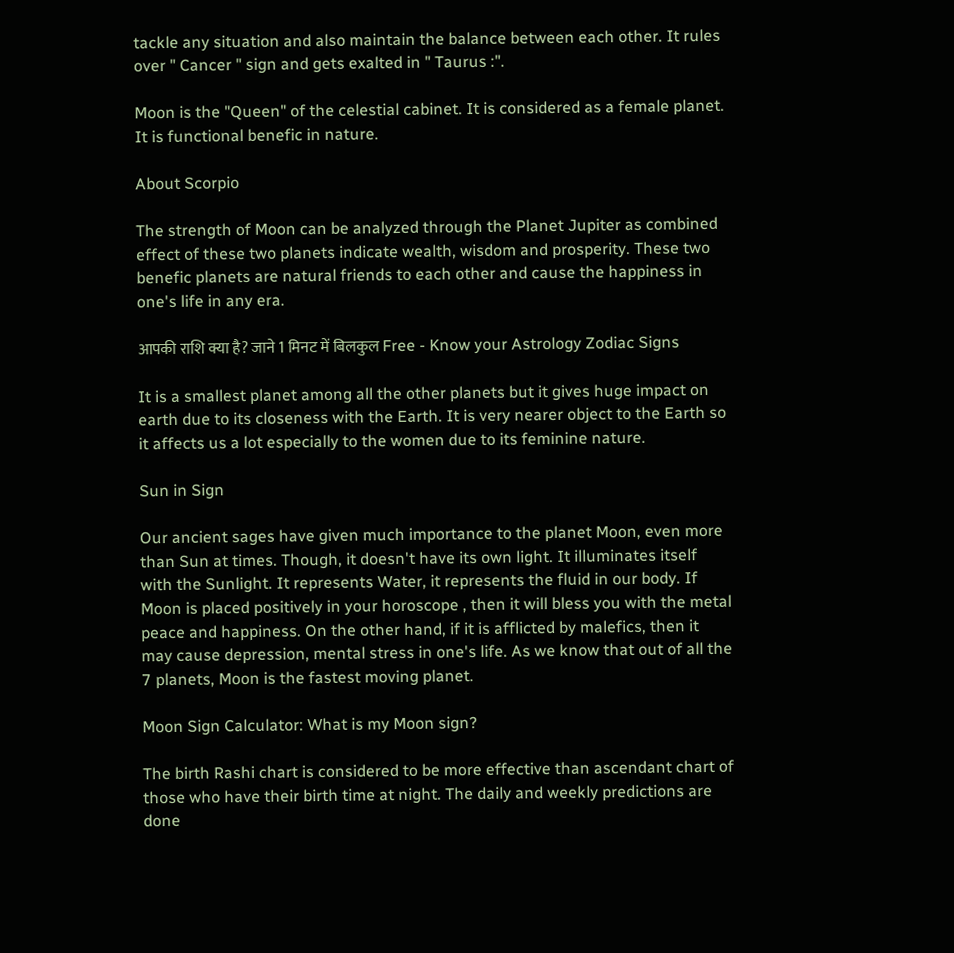tackle any situation and also maintain the balance between each other. It rules over " Cancer " sign and gets exalted in " Taurus :".

Moon is the "Queen" of the celestial cabinet. It is considered as a female planet. It is functional benefic in nature.

About Scorpio

The strength of Moon can be analyzed through the Planet Jupiter as combined effect of these two planets indicate wealth, wisdom and prosperity. These two benefic planets are natural friends to each other and cause the happiness in one's life in any era.

आपकी राशि क्या है? जाने 1 मिनट में बिलकुल Free - Know your Astrology Zodiac Signs

It is a smallest planet among all the other planets but it gives huge impact on earth due to its closeness with the Earth. It is very nearer object to the Earth so it affects us a lot especially to the women due to its feminine nature.

Sun in Sign

Our ancient sages have given much importance to the planet Moon, even more than Sun at times. Though, it doesn't have its own light. It illuminates itself with the Sunlight. It represents Water, it represents the fluid in our body. If Moon is placed positively in your horoscope , then it will bless you with the metal peace and happiness. On the other hand, if it is afflicted by malefics, then it may cause depression, mental stress in one's life. As we know that out of all the 7 planets, Moon is the fastest moving planet.

Moon Sign Calculator: What is my Moon sign?

The birth Rashi chart is considered to be more effective than ascendant chart of those who have their birth time at night. The daily and weekly predictions are done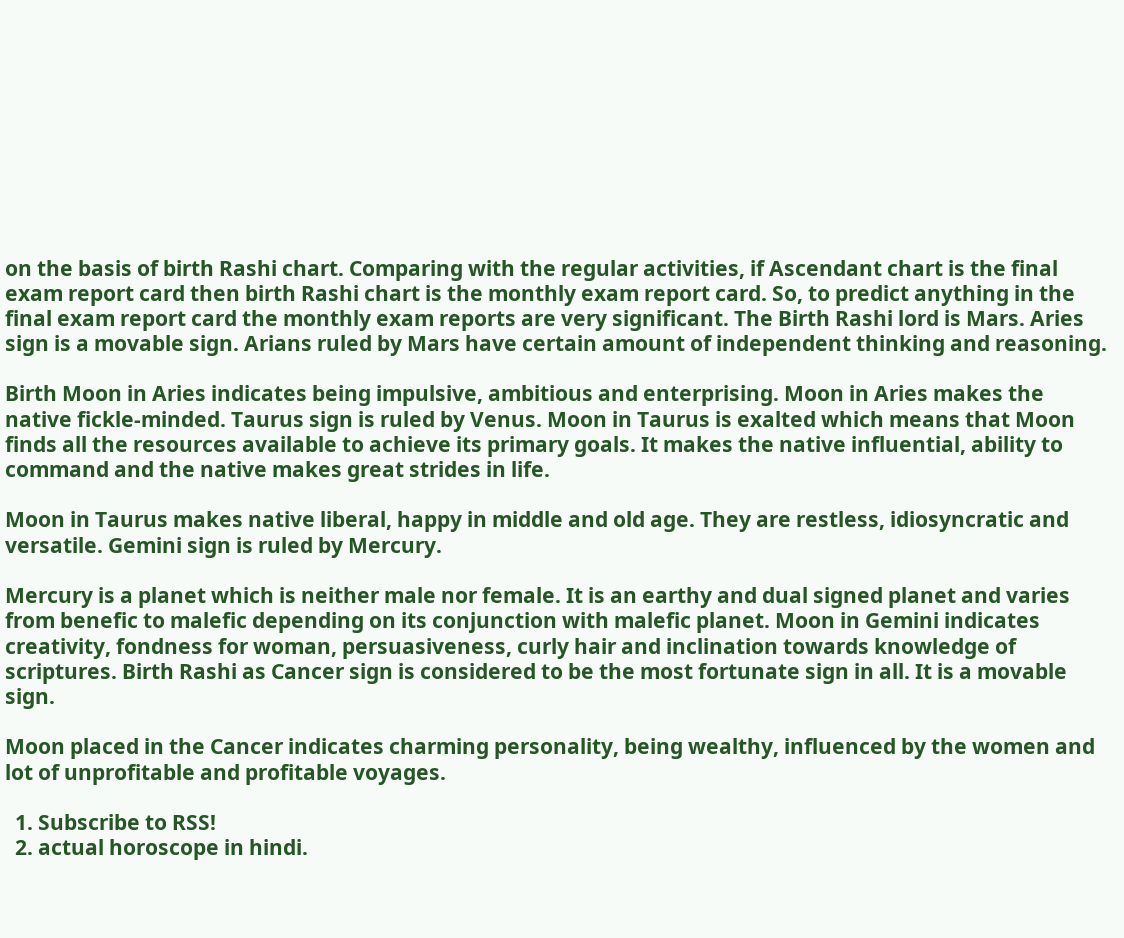on the basis of birth Rashi chart. Comparing with the regular activities, if Ascendant chart is the final exam report card then birth Rashi chart is the monthly exam report card. So, to predict anything in the final exam report card the monthly exam reports are very significant. The Birth Rashi lord is Mars. Aries sign is a movable sign. Arians ruled by Mars have certain amount of independent thinking and reasoning.

Birth Moon in Aries indicates being impulsive, ambitious and enterprising. Moon in Aries makes the native fickle-minded. Taurus sign is ruled by Venus. Moon in Taurus is exalted which means that Moon finds all the resources available to achieve its primary goals. It makes the native influential, ability to command and the native makes great strides in life.

Moon in Taurus makes native liberal, happy in middle and old age. They are restless, idiosyncratic and versatile. Gemini sign is ruled by Mercury.

Mercury is a planet which is neither male nor female. It is an earthy and dual signed planet and varies from benefic to malefic depending on its conjunction with malefic planet. Moon in Gemini indicates creativity, fondness for woman, persuasiveness, curly hair and inclination towards knowledge of scriptures. Birth Rashi as Cancer sign is considered to be the most fortunate sign in all. It is a movable sign.

Moon placed in the Cancer indicates charming personality, being wealthy, influenced by the women and lot of unprofitable and profitable voyages.

  1. Subscribe to RSS!
  2. actual horoscope in hindi.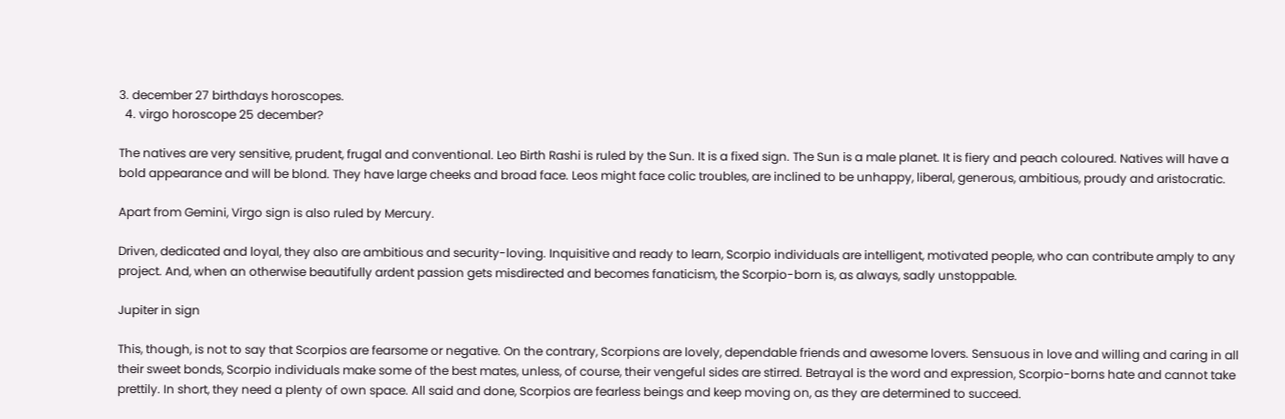3. december 27 birthdays horoscopes.
  4. virgo horoscope 25 december?

The natives are very sensitive, prudent, frugal and conventional. Leo Birth Rashi is ruled by the Sun. It is a fixed sign. The Sun is a male planet. It is fiery and peach coloured. Natives will have a bold appearance and will be blond. They have large cheeks and broad face. Leos might face colic troubles, are inclined to be unhappy, liberal, generous, ambitious, proudy and aristocratic.

Apart from Gemini, Virgo sign is also ruled by Mercury.

Driven, dedicated and loyal, they also are ambitious and security-loving. Inquisitive and ready to learn, Scorpio individuals are intelligent, motivated people, who can contribute amply to any project. And, when an otherwise beautifully ardent passion gets misdirected and becomes fanaticism, the Scorpio-born is, as always, sadly unstoppable.

Jupiter in sign

This, though, is not to say that Scorpios are fearsome or negative. On the contrary, Scorpions are lovely, dependable friends and awesome lovers. Sensuous in love and willing and caring in all their sweet bonds, Scorpio individuals make some of the best mates, unless, of course, their vengeful sides are stirred. Betrayal is the word and expression, Scorpio-borns hate and cannot take prettily. In short, they need a plenty of own space. All said and done, Scorpios are fearless beings and keep moving on, as they are determined to succeed.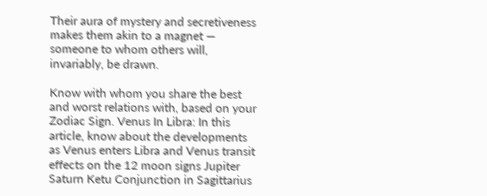Their aura of mystery and secretiveness makes them akin to a magnet — someone to whom others will, invariably, be drawn.

Know with whom you share the best and worst relations with, based on your Zodiac Sign. Venus In Libra: In this article, know about the developments as Venus enters Libra and Venus transit effects on the 12 moon signs Jupiter Saturn Ketu Conjunction in Sagittarius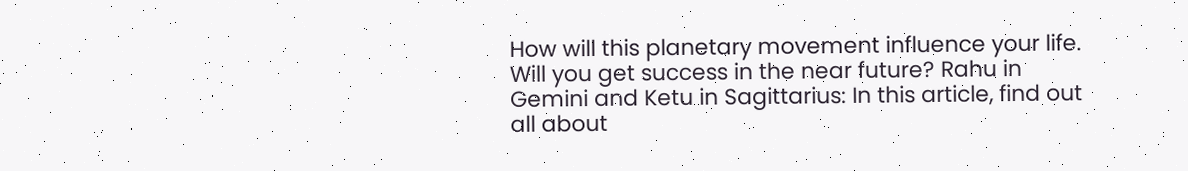How will this planetary movement influence your life. Will you get success in the near future? Rahu in Gemini and Ketu in Sagittarius: In this article, find out all about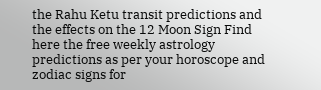the Rahu Ketu transit predictions and the effects on the 12 Moon Sign Find here the free weekly astrology predictions as per your horoscope and zodiac signs for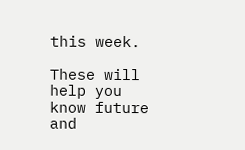this week.

These will help you know future and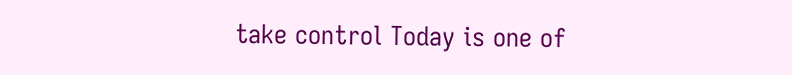take control Today is one of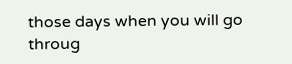those days when you will go throug